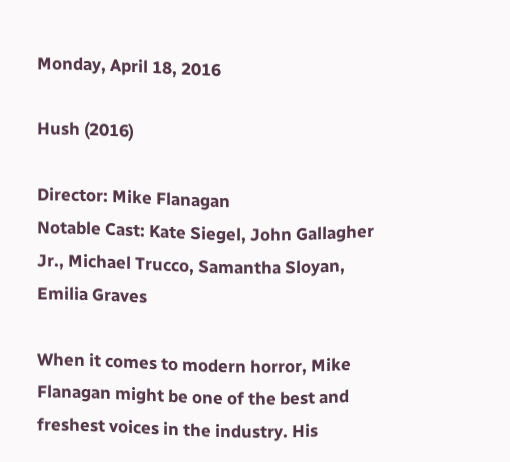Monday, April 18, 2016

Hush (2016)

Director: Mike Flanagan
Notable Cast: Kate Siegel, John Gallagher Jr., Michael Trucco, Samantha Sloyan, Emilia Graves

When it comes to modern horror, Mike Flanagan might be one of the best and freshest voices in the industry. His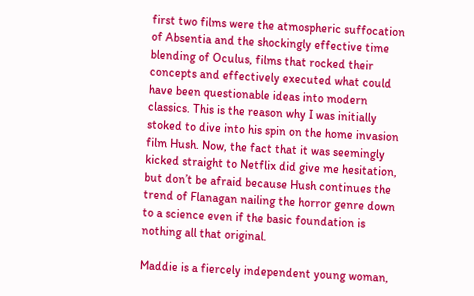first two films were the atmospheric suffocation of Absentia and the shockingly effective time blending of Oculus, films that rocked their concepts and effectively executed what could have been questionable ideas into modern classics. This is the reason why I was initially stoked to dive into his spin on the home invasion film Hush. Now, the fact that it was seemingly kicked straight to Netflix did give me hesitation, but don’t be afraid because Hush continues the trend of Flanagan nailing the horror genre down to a science even if the basic foundation is nothing all that original.

Maddie is a fiercely independent young woman,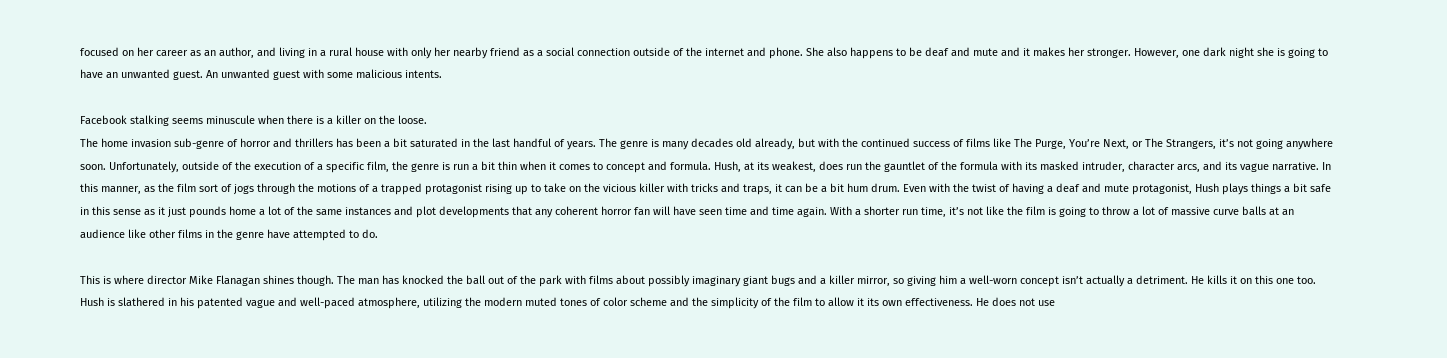focused on her career as an author, and living in a rural house with only her nearby friend as a social connection outside of the internet and phone. She also happens to be deaf and mute and it makes her stronger. However, one dark night she is going to have an unwanted guest. An unwanted guest with some malicious intents.

Facebook stalking seems minuscule when there is a killer on the loose.
The home invasion sub-genre of horror and thrillers has been a bit saturated in the last handful of years. The genre is many decades old already, but with the continued success of films like The Purge, You’re Next, or The Strangers, it’s not going anywhere soon. Unfortunately, outside of the execution of a specific film, the genre is run a bit thin when it comes to concept and formula. Hush, at its weakest, does run the gauntlet of the formula with its masked intruder, character arcs, and its vague narrative. In this manner, as the film sort of jogs through the motions of a trapped protagonist rising up to take on the vicious killer with tricks and traps, it can be a bit hum drum. Even with the twist of having a deaf and mute protagonist, Hush plays things a bit safe in this sense as it just pounds home a lot of the same instances and plot developments that any coherent horror fan will have seen time and time again. With a shorter run time, it’s not like the film is going to throw a lot of massive curve balls at an audience like other films in the genre have attempted to do.

This is where director Mike Flanagan shines though. The man has knocked the ball out of the park with films about possibly imaginary giant bugs and a killer mirror, so giving him a well-worn concept isn’t actually a detriment. He kills it on this one too. Hush is slathered in his patented vague and well-paced atmosphere, utilizing the modern muted tones of color scheme and the simplicity of the film to allow it its own effectiveness. He does not use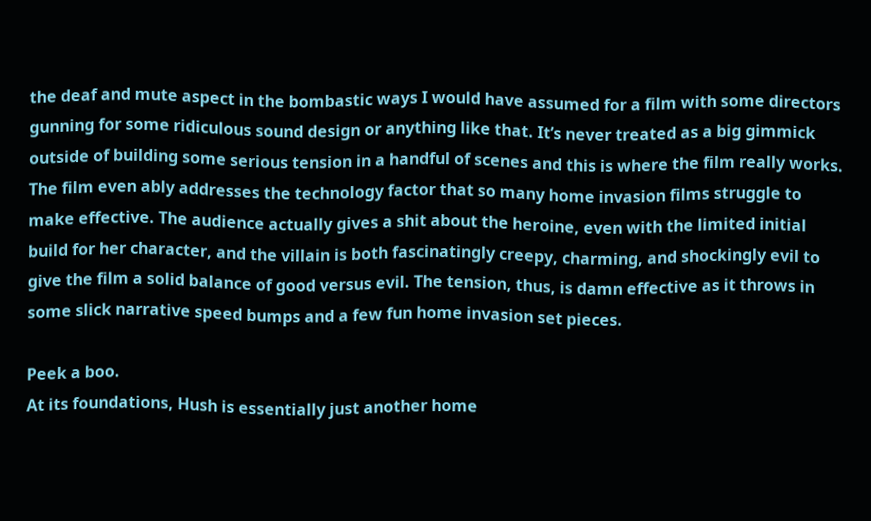the deaf and mute aspect in the bombastic ways I would have assumed for a film with some directors gunning for some ridiculous sound design or anything like that. It’s never treated as a big gimmick outside of building some serious tension in a handful of scenes and this is where the film really works. The film even ably addresses the technology factor that so many home invasion films struggle to make effective. The audience actually gives a shit about the heroine, even with the limited initial build for her character, and the villain is both fascinatingly creepy, charming, and shockingly evil to give the film a solid balance of good versus evil. The tension, thus, is damn effective as it throws in some slick narrative speed bumps and a few fun home invasion set pieces.

Peek a boo.
At its foundations, Hush is essentially just another home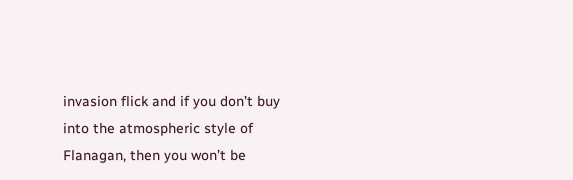invasion flick and if you don’t buy into the atmospheric style of Flanagan, then you won’t be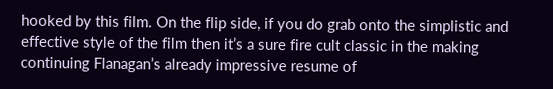hooked by this film. On the flip side, if you do grab onto the simplistic and effective style of the film then it’s a sure fire cult classic in the making continuing Flanagan’s already impressive resume of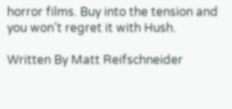horror films. Buy into the tension and you won’t regret it with Hush.

Written By Matt Reifschneider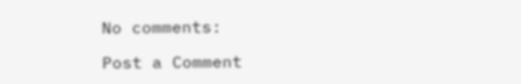No comments:

Post a Comment